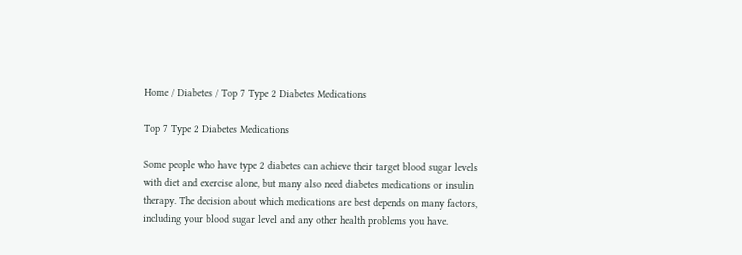Home / Diabetes / Top 7 Type 2 Diabetes Medications

Top 7 Type 2 Diabetes Medications

Some people who have type 2 diabetes can achieve their target blood sugar levels with diet and exercise alone, but many also need diabetes medications or insulin therapy. The decision about which medications are best depends on many factors, including your blood sugar level and any other health problems you have.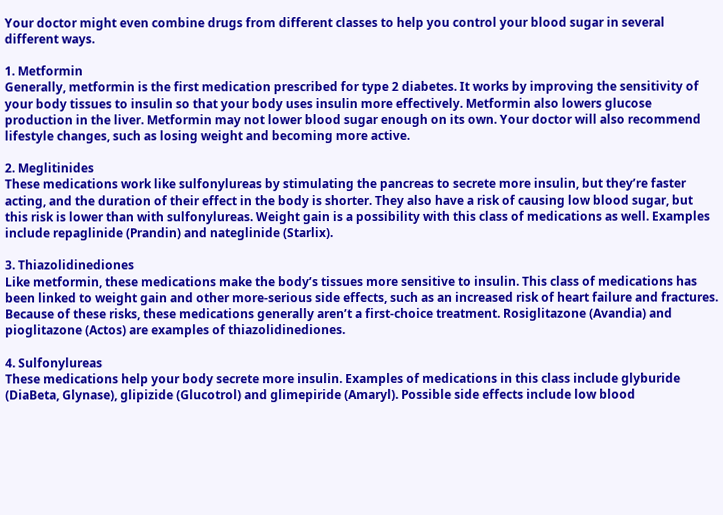Your doctor might even combine drugs from different classes to help you control your blood sugar in several different ways.

1. Metformin
Generally, metformin is the first medication prescribed for type 2 diabetes. It works by improving the sensitivity of your body tissues to insulin so that your body uses insulin more effectively. Metformin also lowers glucose production in the liver. Metformin may not lower blood sugar enough on its own. Your doctor will also recommend lifestyle changes, such as losing weight and becoming more active.

2. Meglitinides
These medications work like sulfonylureas by stimulating the pancreas to secrete more insulin, but they’re faster acting, and the duration of their effect in the body is shorter. They also have a risk of causing low blood sugar, but this risk is lower than with sulfonylureas. Weight gain is a possibility with this class of medications as well. Examples include repaglinide (Prandin) and nateglinide (Starlix).

3. Thiazolidinediones
Like metformin, these medications make the body’s tissues more sensitive to insulin. This class of medications has been linked to weight gain and other more-serious side effects, such as an increased risk of heart failure and fractures. Because of these risks, these medications generally aren’t a first-choice treatment. Rosiglitazone (Avandia) and pioglitazone (Actos) are examples of thiazolidinediones.

4. Sulfonylureas
These medications help your body secrete more insulin. Examples of medications in this class include glyburide (DiaBeta, Glynase), glipizide (Glucotrol) and glimepiride (Amaryl). Possible side effects include low blood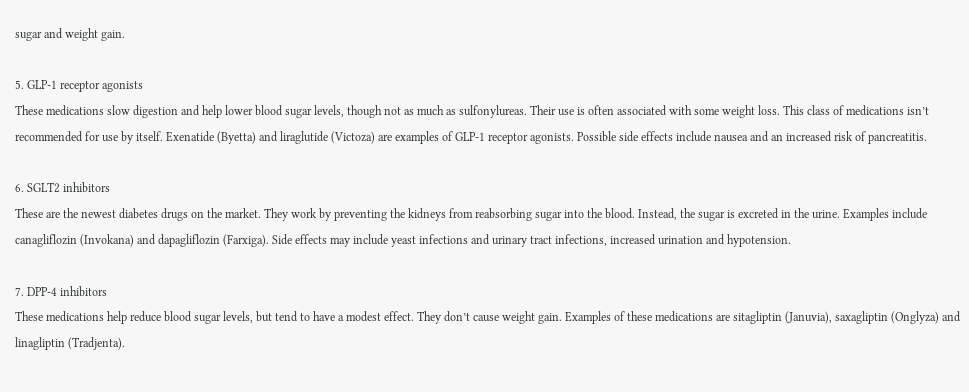sugar and weight gain.

5. GLP-1 receptor agonists
These medications slow digestion and help lower blood sugar levels, though not as much as sulfonylureas. Their use is often associated with some weight loss. This class of medications isn’t recommended for use by itself. Exenatide (Byetta) and liraglutide (Victoza) are examples of GLP-1 receptor agonists. Possible side effects include nausea and an increased risk of pancreatitis.

6. SGLT2 inhibitors
These are the newest diabetes drugs on the market. They work by preventing the kidneys from reabsorbing sugar into the blood. Instead, the sugar is excreted in the urine. Examples include canagliflozin (Invokana) and dapagliflozin (Farxiga). Side effects may include yeast infections and urinary tract infections, increased urination and hypotension.

7. DPP-4 inhibitors
These medications help reduce blood sugar levels, but tend to have a modest effect. They don’t cause weight gain. Examples of these medications are sitagliptin (Januvia), saxagliptin (Onglyza) and linagliptin (Tradjenta).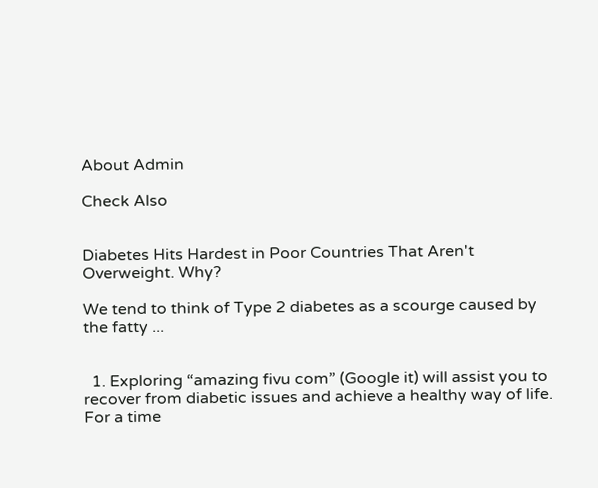About Admin

Check Also


Diabetes Hits Hardest in Poor Countries That Aren't Overweight. Why?

We tend to think of Type 2 diabetes as a scourge caused by the fatty ...


  1. Exploring “amazing fivu com” (Google it) will assist you to recover from diabetic issues and achieve a healthy way of life. For a time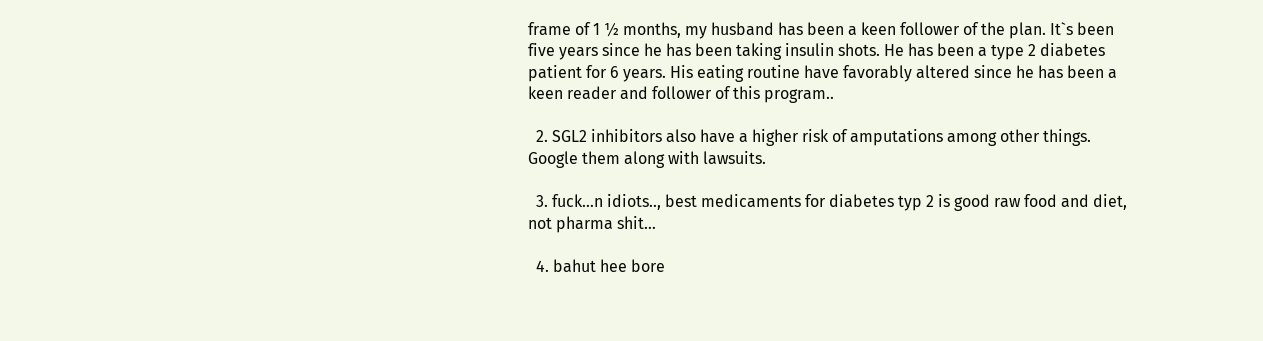frame of 1 ½ months, my husband has been a keen follower of the plan. It`s been five years since he has been taking insulin shots. He has been a type 2 diabetes patient for 6 years. His eating routine have favorably altered since he has been a keen reader and follower of this program..

  2. SGL2 inhibitors also have a higher risk of amputations among other things. Google them along with lawsuits.

  3. fuck…n idiots.., best medicaments for diabetes typ 2 is good raw food and diet, not pharma shit…

  4. bahut hee bore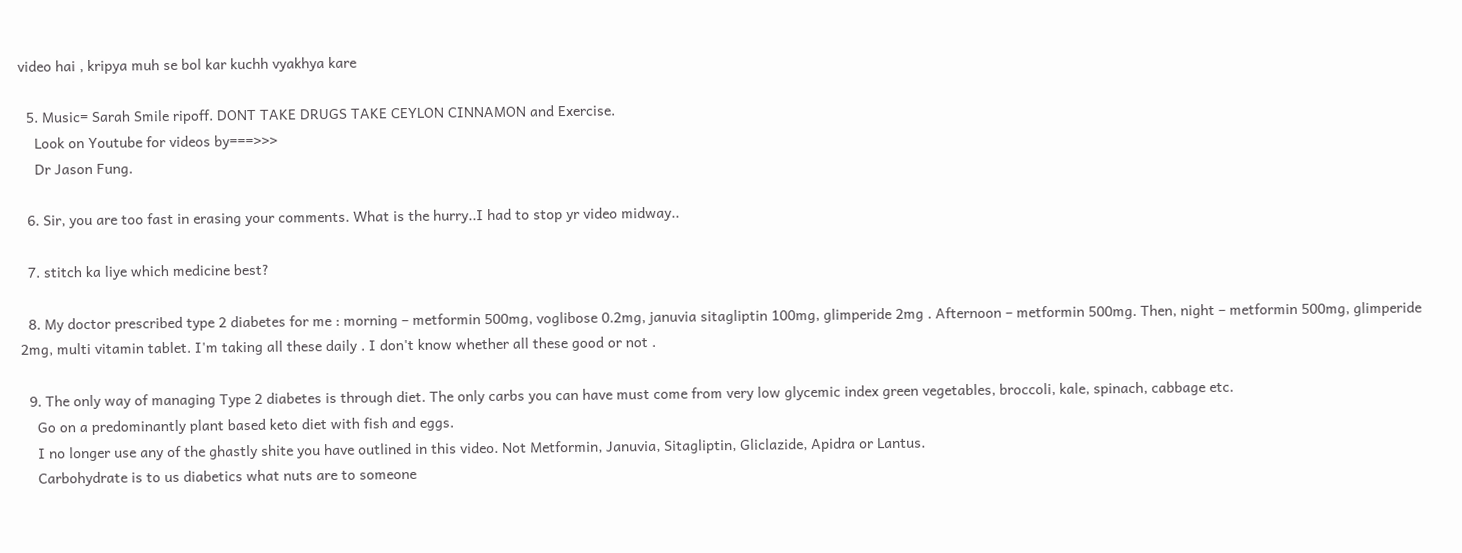video hai , kripya muh se bol kar kuchh vyakhya kare

  5. Music= Sarah Smile ripoff. DONT TAKE DRUGS TAKE CEYLON CINNAMON and Exercise.
    Look on Youtube for videos by===>>>
    Dr Jason Fung.

  6. Sir, you are too fast in erasing your comments. What is the hurry..I had to stop yr video midway..

  7. stitch ka liye which medicine best?

  8. My doctor prescribed type 2 diabetes for me : morning – metformin 500mg, voglibose 0.2mg, januvia sitagliptin 100mg, glimperide 2mg . Afternoon – metformin 500mg. Then, night – metformin 500mg, glimperide 2mg, multi vitamin tablet. I'm taking all these daily . I don't know whether all these good or not .

  9. The only way of managing Type 2 diabetes is through diet. The only carbs you can have must come from very low glycemic index green vegetables, broccoli, kale, spinach, cabbage etc.
    Go on a predominantly plant based keto diet with fish and eggs.
    I no longer use any of the ghastly shite you have outlined in this video. Not Metformin, Januvia, Sitagliptin, Gliclazide, Apidra or Lantus.
    Carbohydrate is to us diabetics what nuts are to someone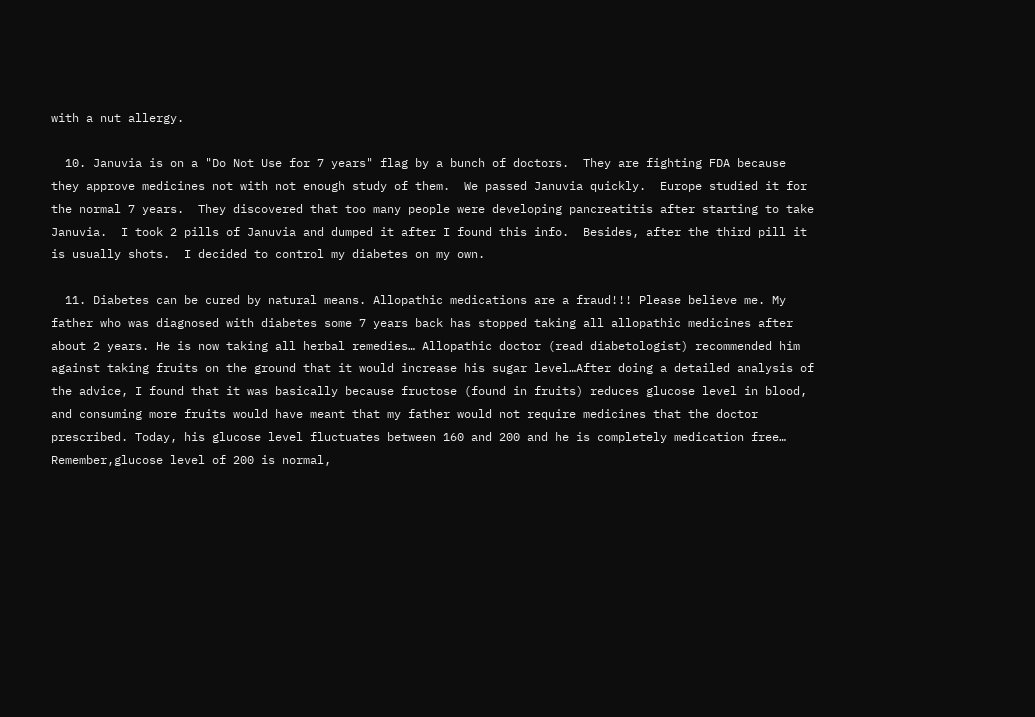with a nut allergy.

  10. Januvia is on a "Do Not Use for 7 years" flag by a bunch of doctors.  They are fighting FDA because they approve medicines not with not enough study of them.  We passed Januvia quickly.  Europe studied it for the normal 7 years.  They discovered that too many people were developing pancreatitis after starting to take Januvia.  I took 2 pills of Januvia and dumped it after I found this info.  Besides, after the third pill it is usually shots.  I decided to control my diabetes on my own.

  11. Diabetes can be cured by natural means. Allopathic medications are a fraud!!! Please believe me. My father who was diagnosed with diabetes some 7 years back has stopped taking all allopathic medicines after about 2 years. He is now taking all herbal remedies… Allopathic doctor (read diabetologist) recommended him against taking fruits on the ground that it would increase his sugar level…After doing a detailed analysis of the advice, I found that it was basically because fructose (found in fruits) reduces glucose level in blood, and consuming more fruits would have meant that my father would not require medicines that the doctor prescribed. Today, his glucose level fluctuates between 160 and 200 and he is completely medication free… Remember,glucose level of 200 is normal,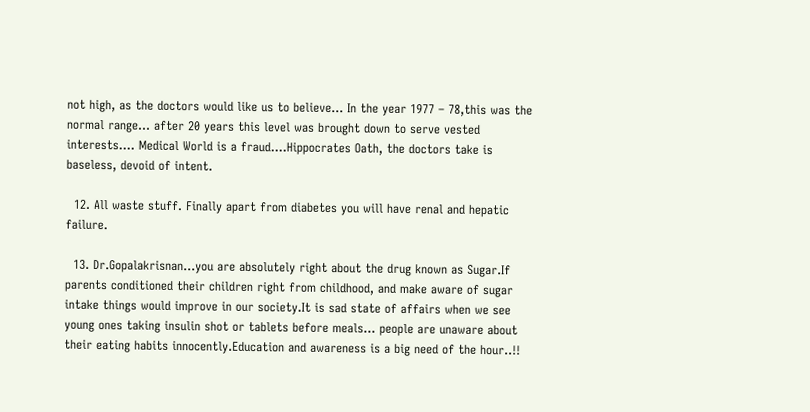not high, as the doctors would like us to believe… In the year 1977 – 78,this was the normal range… after 20 years this level was brought down to serve vested interests…. Medical World is a fraud….Hippocrates Oath, the doctors take is baseless, devoid of intent.

  12. All waste stuff. Finally apart from diabetes you will have renal and hepatic failure.

  13. Dr.Gopalakrisnan…you are absolutely right about the drug known as Sugar.If parents conditioned their children right from childhood, and make aware of sugar intake things would improve in our society.It is sad state of affairs when we see young ones taking insulin shot or tablets before meals… people are unaware about their eating habits innocently.Education and awareness is a big need of the hour..!!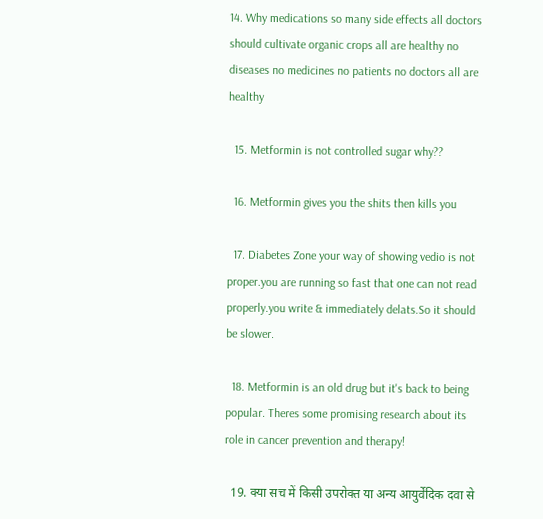14. Why medications so many side effects all doctors should cultivate organic crops all are healthy no diseases no medicines no patients no doctors all are healthy

  15. Metformin is not controlled sugar why??

  16. Metformin gives you the shits then kills you

  17. Diabetes Zone your way of showing vedio is not proper.you are running so fast that one can not read properly.you write & immediately delats.So it should be slower.

  18. Metformin is an old drug but it's back to being popular. Theres some promising research about its role in cancer prevention and therapy!

  19. क्या सच में किसी उपरोक्त या अन्य आयुर्वेदिक दवा से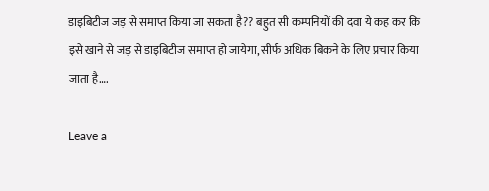डाइबिटीज जड़ से समाप्त किया जा सकता है?? बहुत सी कम्पनियों की दवा ये कह कर कि इसे खाने से जड़ से डाइबिटीज समाप्त हो जायेगा, सीर्फ अधिक बिकने के लिए प्रचार किया जाता है….

Leave a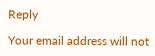Reply

Your email address will not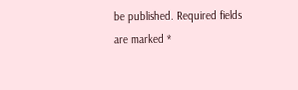be published. Required fields are marked *